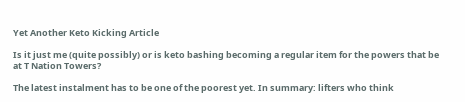Yet Another Keto Kicking Article

Is it just me (quite possibly) or is keto bashing becoming a regular item for the powers that be at T Nation Towers?

The latest instalment has to be one of the poorest yet. In summary: lifters who think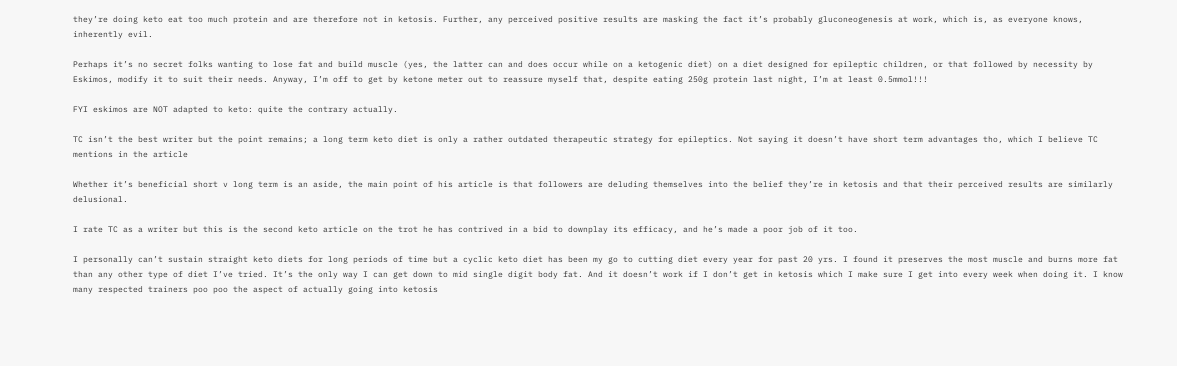they’re doing keto eat too much protein and are therefore not in ketosis. Further, any perceived positive results are masking the fact it’s probably gluconeogenesis at work, which is, as everyone knows, inherently evil.

Perhaps it’s no secret folks wanting to lose fat and build muscle (yes, the latter can and does occur while on a ketogenic diet) on a diet designed for epileptic children, or that followed by necessity by Eskimos, modify it to suit their needs. Anyway, I’m off to get by ketone meter out to reassure myself that, despite eating 250g protein last night, I’m at least 0.5mmol!!!

FYI eskimos are NOT adapted to keto: quite the contrary actually.

TC isn’t the best writer but the point remains; a long term keto diet is only a rather outdated therapeutic strategy for epileptics. Not saying it doesn’t have short term advantages tho, which I believe TC mentions in the article

Whether it’s beneficial short v long term is an aside, the main point of his article is that followers are deluding themselves into the belief they’re in ketosis and that their perceived results are similarly delusional.

I rate TC as a writer but this is the second keto article on the trot he has contrived in a bid to downplay its efficacy, and he’s made a poor job of it too.

I personally can’t sustain straight keto diets for long periods of time but a cyclic keto diet has been my go to cutting diet every year for past 20 yrs. I found it preserves the most muscle and burns more fat than any other type of diet I’ve tried. It’s the only way I can get down to mid single digit body fat. And it doesn’t work if I don’t get in ketosis which I make sure I get into every week when doing it. I know many respected trainers poo poo the aspect of actually going into ketosis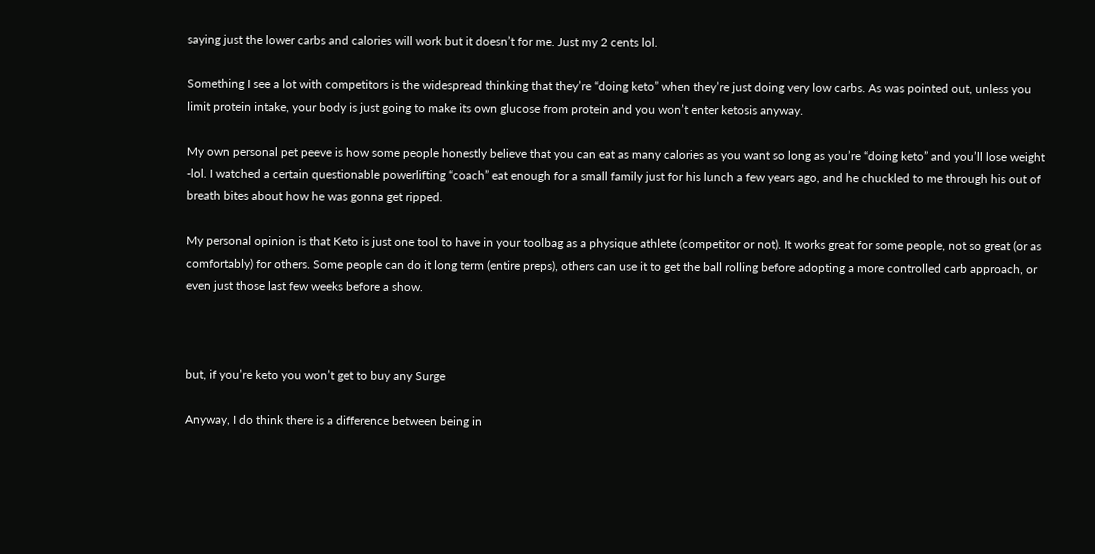saying just the lower carbs and calories will work but it doesn’t for me. Just my 2 cents lol.

Something I see a lot with competitors is the widespread thinking that they’re “doing keto” when they’re just doing very low carbs. As was pointed out, unless you limit protein intake, your body is just going to make its own glucose from protein and you won’t enter ketosis anyway.

My own personal pet peeve is how some people honestly believe that you can eat as many calories as you want so long as you’re “doing keto” and you’ll lose weight -lol. I watched a certain questionable powerlifting “coach” eat enough for a small family just for his lunch a few years ago, and he chuckled to me through his out of breath bites about how he was gonna get ripped.

My personal opinion is that Keto is just one tool to have in your toolbag as a physique athlete (competitor or not). It works great for some people, not so great (or as comfortably) for others. Some people can do it long term (entire preps), others can use it to get the ball rolling before adopting a more controlled carb approach, or even just those last few weeks before a show.



but, if you’re keto you won’t get to buy any Surge

Anyway, I do think there is a difference between being in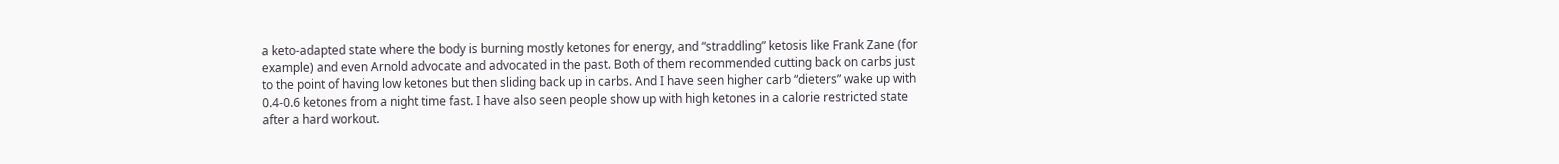a keto-adapted state where the body is burning mostly ketones for energy, and “straddling” ketosis like Frank Zane (for example) and even Arnold advocate and advocated in the past. Both of them recommended cutting back on carbs just to the point of having low ketones but then sliding back up in carbs. And I have seen higher carb “dieters” wake up with 0.4-0.6 ketones from a night time fast. I have also seen people show up with high ketones in a calorie restricted state after a hard workout.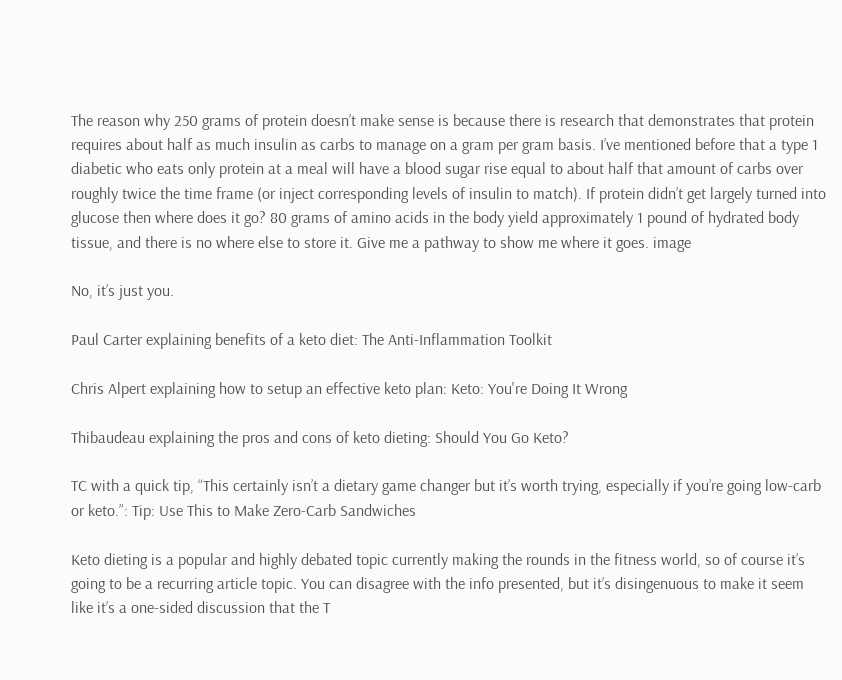The reason why 250 grams of protein doesn’t make sense is because there is research that demonstrates that protein requires about half as much insulin as carbs to manage on a gram per gram basis. I’ve mentioned before that a type 1 diabetic who eats only protein at a meal will have a blood sugar rise equal to about half that amount of carbs over roughly twice the time frame (or inject corresponding levels of insulin to match). If protein didn’t get largely turned into glucose then where does it go? 80 grams of amino acids in the body yield approximately 1 pound of hydrated body tissue, and there is no where else to store it. Give me a pathway to show me where it goes. image

No, it’s just you.

Paul Carter explaining benefits of a keto diet: The Anti-Inflammation Toolkit

Chris Alpert explaining how to setup an effective keto plan: Keto: You're Doing It Wrong

Thibaudeau explaining the pros and cons of keto dieting: Should You Go Keto?

TC with a quick tip, “This certainly isn’t a dietary game changer but it’s worth trying, especially if you’re going low-carb or keto.”: Tip: Use This to Make Zero-Carb Sandwiches

Keto dieting is a popular and highly debated topic currently making the rounds in the fitness world, so of course it’s going to be a recurring article topic. You can disagree with the info presented, but it’s disingenuous to make it seem like it’s a one-sided discussion that the T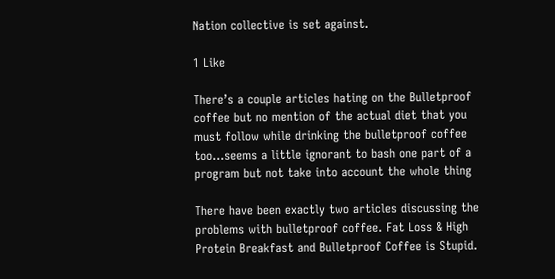Nation collective is set against.

1 Like

There’s a couple articles hating on the Bulletproof coffee but no mention of the actual diet that you must follow while drinking the bulletproof coffee too…seems a little ignorant to bash one part of a program but not take into account the whole thing

There have been exactly two articles discussing the problems with bulletproof coffee. Fat Loss & High Protein Breakfast and Bulletproof Coffee is Stupid.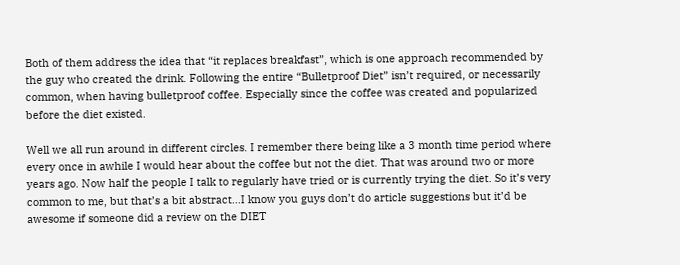Both of them address the idea that “it replaces breakfast”, which is one approach recommended by the guy who created the drink. Following the entire “Bulletproof Diet” isn’t required, or necessarily common, when having bulletproof coffee. Especially since the coffee was created and popularized before the diet existed.

Well we all run around in different circles. I remember there being like a 3 month time period where every once in awhile I would hear about the coffee but not the diet. That was around two or more years ago. Now half the people I talk to regularly have tried or is currently trying the diet. So it’s very common to me, but that’s a bit abstract…I know you guys don’t do article suggestions but it’d be awesome if someone did a review on the DIET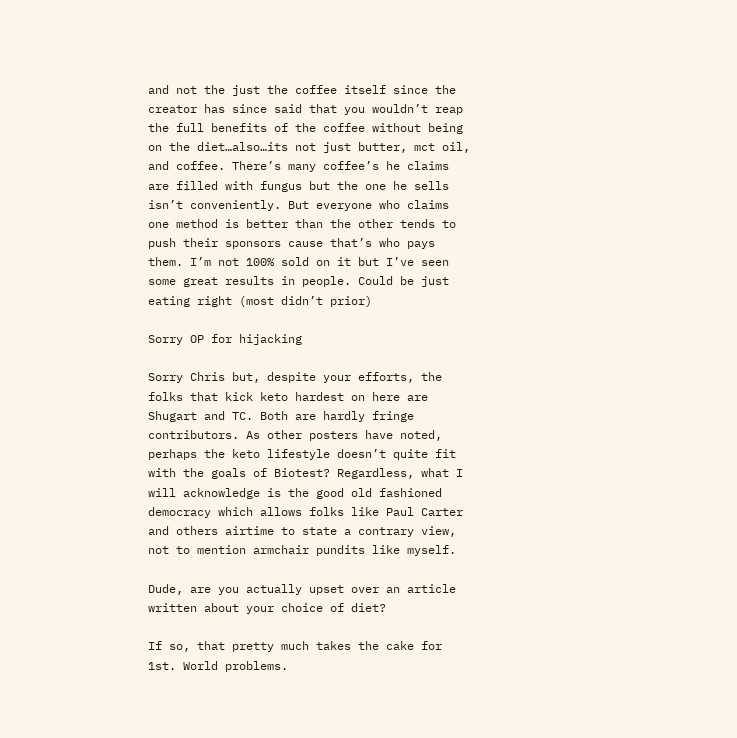and not the just the coffee itself since the creator has since said that you wouldn’t reap the full benefits of the coffee without being on the diet…also…its not just butter, mct oil, and coffee. There’s many coffee’s he claims are filled with fungus but the one he sells isn’t conveniently. But everyone who claims one method is better than the other tends to push their sponsors cause that’s who pays them. I’m not 100% sold on it but I’ve seen some great results in people. Could be just eating right (most didn’t prior)

Sorry OP for hijacking

Sorry Chris but, despite your efforts, the folks that kick keto hardest on here are Shugart and TC. Both are hardly fringe contributors. As other posters have noted, perhaps the keto lifestyle doesn’t quite fit with the goals of Biotest? Regardless, what I will acknowledge is the good old fashioned democracy which allows folks like Paul Carter and others airtime to state a contrary view, not to mention armchair pundits like myself.

Dude, are you actually upset over an article written about your choice of diet?

If so, that pretty much takes the cake for 1st. World problems.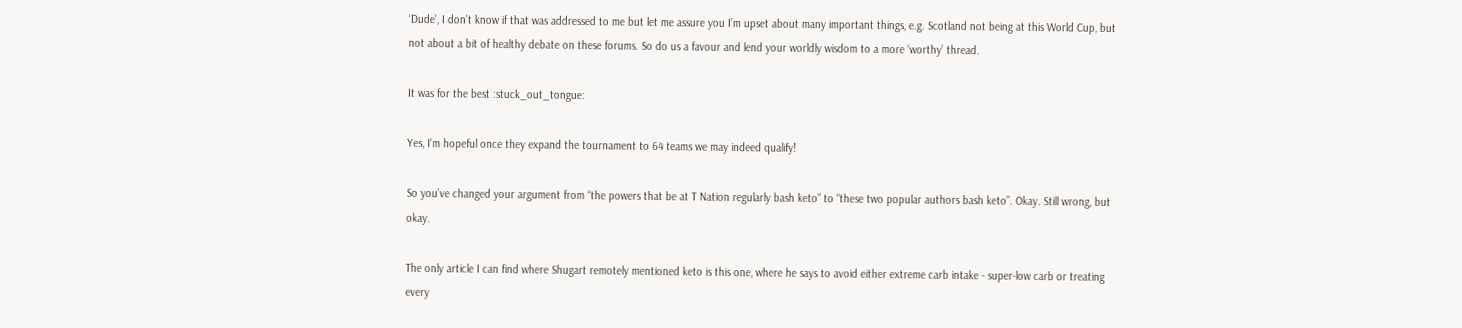‘Dude’, I don’t know if that was addressed to me but let me assure you I’m upset about many important things, e.g. Scotland not being at this World Cup, but not about a bit of healthy debate on these forums. So do us a favour and lend your worldly wisdom to a more ‘worthy’ thread.

It was for the best :stuck_out_tongue:

Yes, I’m hopeful once they expand the tournament to 64 teams we may indeed qualify!

So you’ve changed your argument from “the powers that be at T Nation regularly bash keto” to “these two popular authors bash keto”. Okay. Still wrong, but okay.

The only article I can find where Shugart remotely mentioned keto is this one, where he says to avoid either extreme carb intake - super-low carb or treating every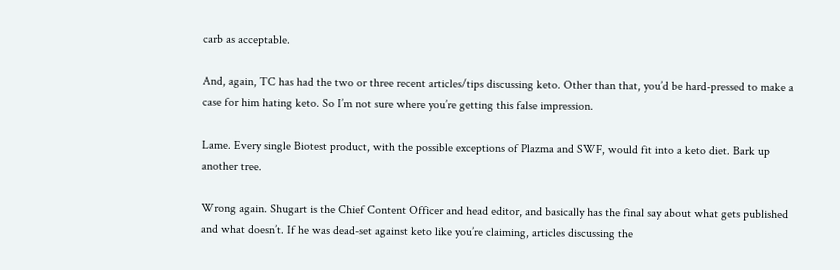carb as acceptable.

And, again, TC has had the two or three recent articles/tips discussing keto. Other than that, you’d be hard-pressed to make a case for him hating keto. So I’m not sure where you’re getting this false impression.

Lame. Every single Biotest product, with the possible exceptions of Plazma and SWF, would fit into a keto diet. Bark up another tree.

Wrong again. Shugart is the Chief Content Officer and head editor, and basically has the final say about what gets published and what doesn’t. If he was dead-set against keto like you’re claiming, articles discussing the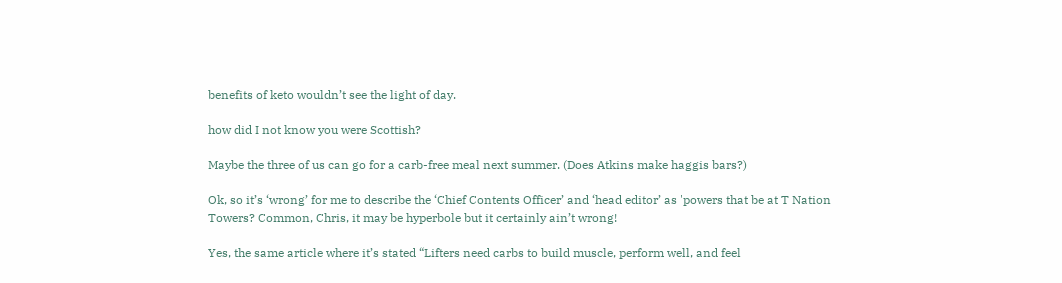benefits of keto wouldn’t see the light of day.

how did I not know you were Scottish?

Maybe the three of us can go for a carb-free meal next summer. (Does Atkins make haggis bars?)

Ok, so it’s ‘wrong’ for me to describe the ‘Chief Contents Officer’ and ‘head editor’ as 'powers that be at T Nation Towers? Common, Chris, it may be hyperbole but it certainly ain’t wrong!

Yes, the same article where it’s stated “Lifters need carbs to build muscle, perform well, and feel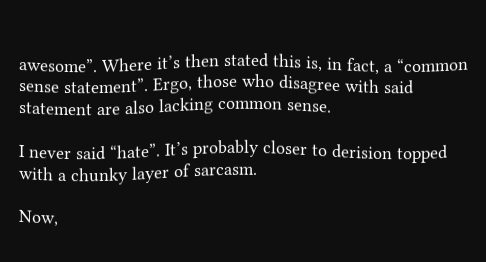awesome”. Where it’s then stated this is, in fact, a “common sense statement”. Ergo, those who disagree with said statement are also lacking common sense.

I never said “hate”. It’s probably closer to derision topped with a chunky layer of sarcasm.

Now,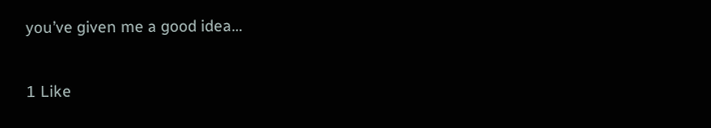you’ve given me a good idea…

1 Like